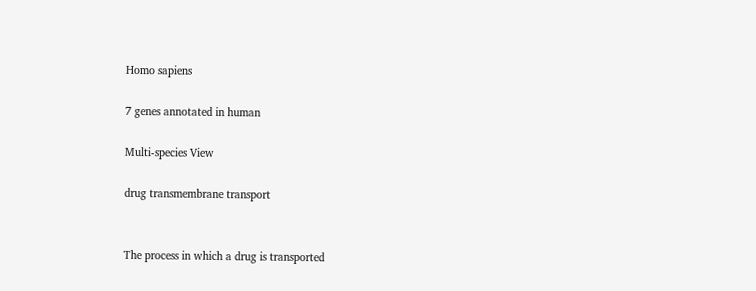Homo sapiens

7 genes annotated in human

Multi-species View

drug transmembrane transport


The process in which a drug is transported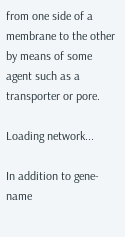from one side of a membrane to the other by means of some agent such as a transporter or pore.

Loading network...

In addition to gene-name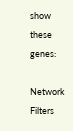show these genes:

Network Filters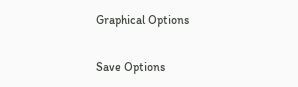Graphical Options

Save Options